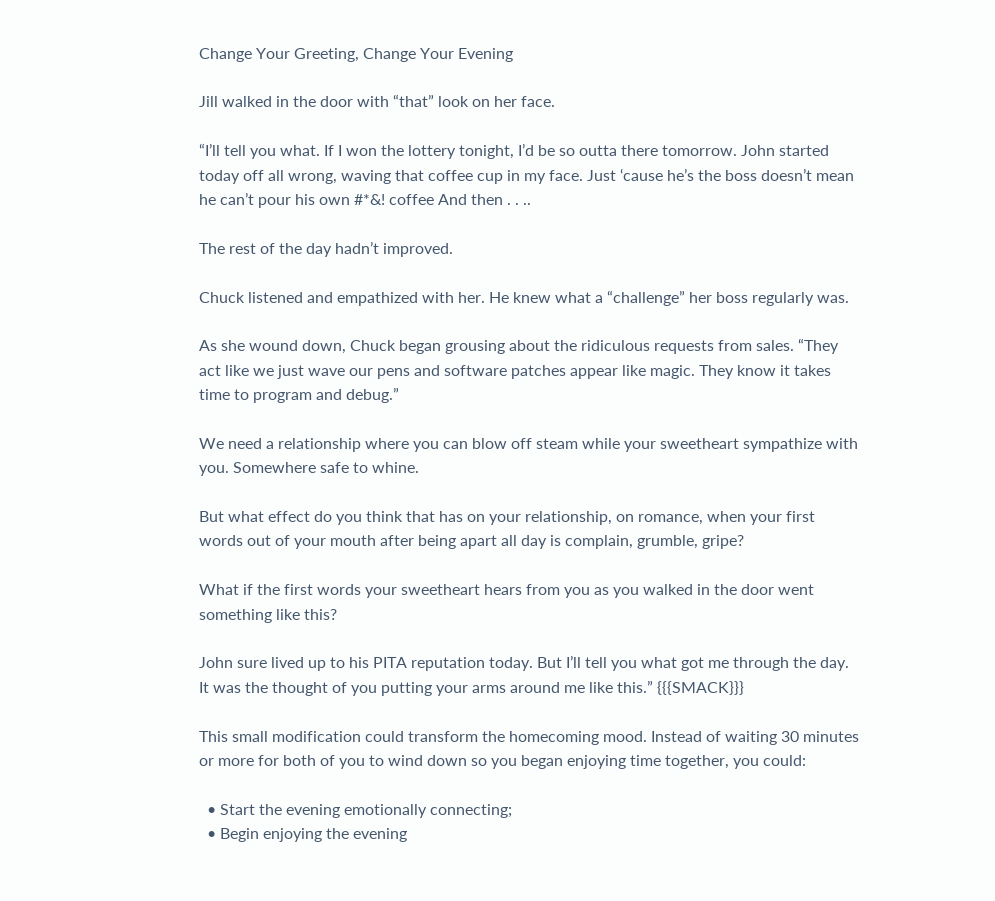Change Your Greeting, Change Your Evening

Jill walked in the door with “that” look on her face.

“I’ll tell you what. If I won the lottery tonight, I’d be so outta there tomorrow. John started today off all wrong, waving that coffee cup in my face. Just ‘cause he’s the boss doesn’t mean he can’t pour his own #*&! coffee And then . . ..

The rest of the day hadn’t improved.

Chuck listened and empathized with her. He knew what a “challenge” her boss regularly was.

As she wound down, Chuck began grousing about the ridiculous requests from sales. “They act like we just wave our pens and software patches appear like magic. They know it takes time to program and debug.”

We need a relationship where you can blow off steam while your sweetheart sympathize with you. Somewhere safe to whine.

But what effect do you think that has on your relationship, on romance, when your first words out of your mouth after being apart all day is complain, grumble, gripe?

What if the first words your sweetheart hears from you as you walked in the door went something like this?

John sure lived up to his PITA reputation today. But I’ll tell you what got me through the day. It was the thought of you putting your arms around me like this.” {{{SMACK}}}

This small modification could transform the homecoming mood. Instead of waiting 30 minutes or more for both of you to wind down so you began enjoying time together, you could:

  • Start the evening emotionally connecting;
  • Begin enjoying the evening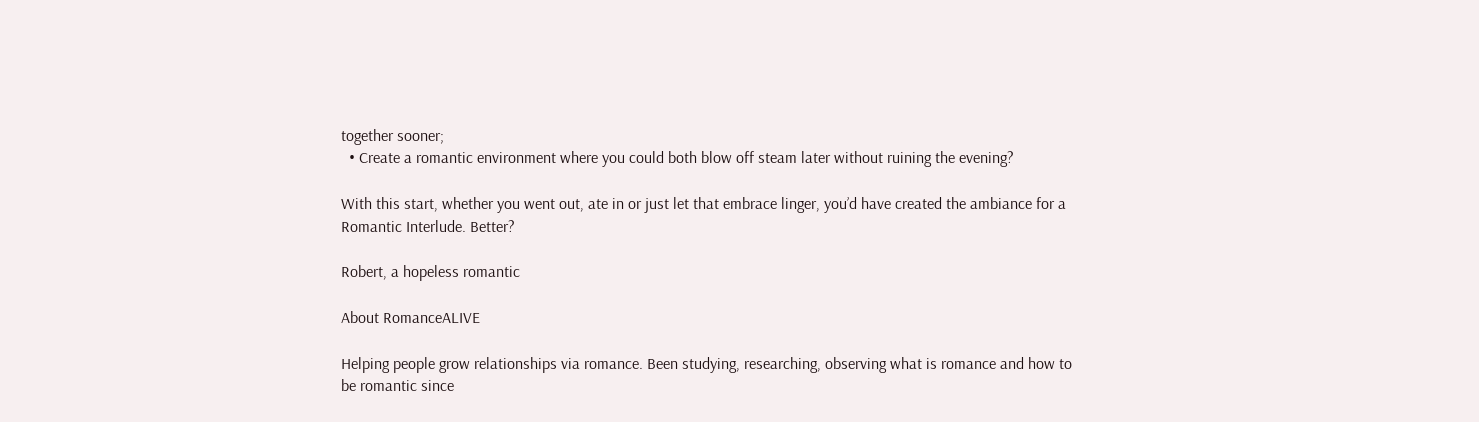together sooner;
  • Create a romantic environment where you could both blow off steam later without ruining the evening?

With this start, whether you went out, ate in or just let that embrace linger, you’d have created the ambiance for a Romantic Interlude. Better?

Robert, a hopeless romantic

About RomanceALIVE

Helping people grow relationships via romance. Been studying, researching, observing what is romance and how to be romantic since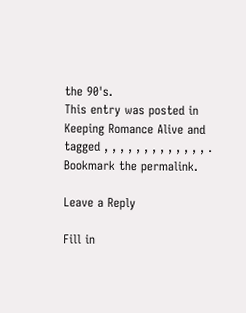the 90's.
This entry was posted in Keeping Romance Alive and tagged , , , , , , , , , , , , , . Bookmark the permalink.

Leave a Reply

Fill in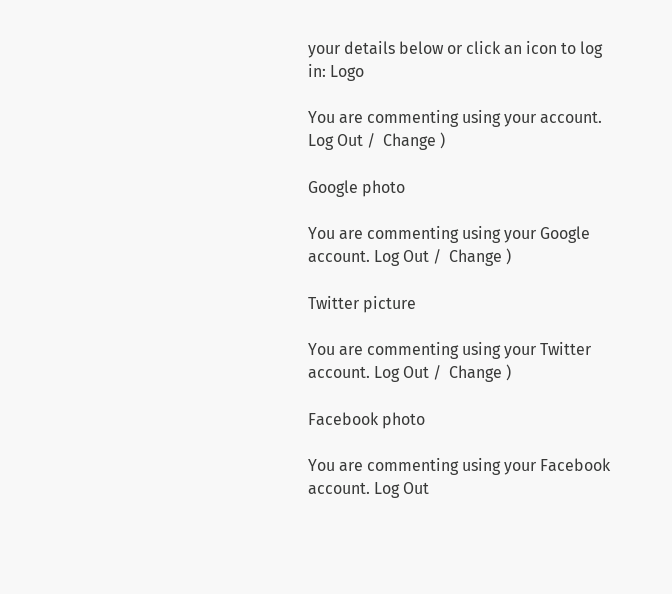your details below or click an icon to log in: Logo

You are commenting using your account. Log Out /  Change )

Google photo

You are commenting using your Google account. Log Out /  Change )

Twitter picture

You are commenting using your Twitter account. Log Out /  Change )

Facebook photo

You are commenting using your Facebook account. Log Out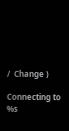/  Change )

Connecting to %s